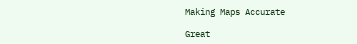Making Maps Accurate

Great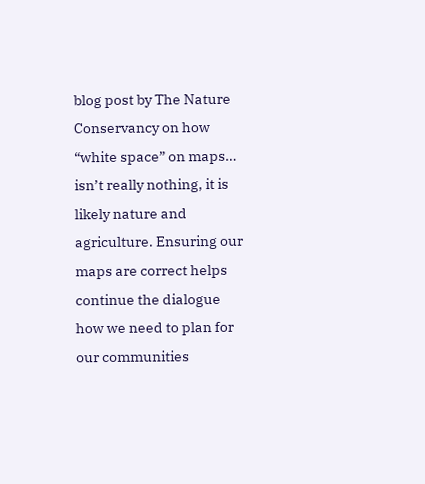blog post by The Nature Conservancy on how “white space” on maps… isn’t really nothing, it is likely nature and agriculture. Ensuring our maps are correct helps continue the dialogue how we need to plan for our communities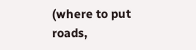(where to put roads,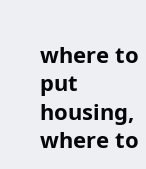where to put housing, where to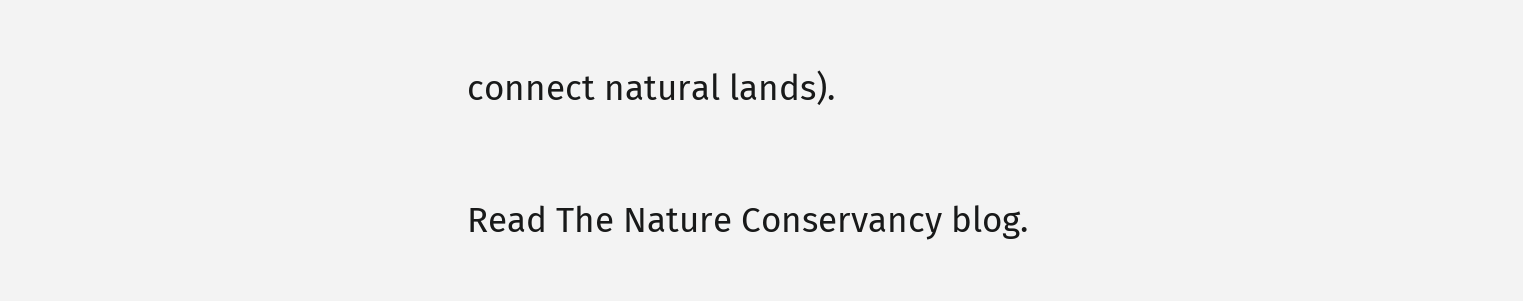connect natural lands).

Read The Nature Conservancy blog.